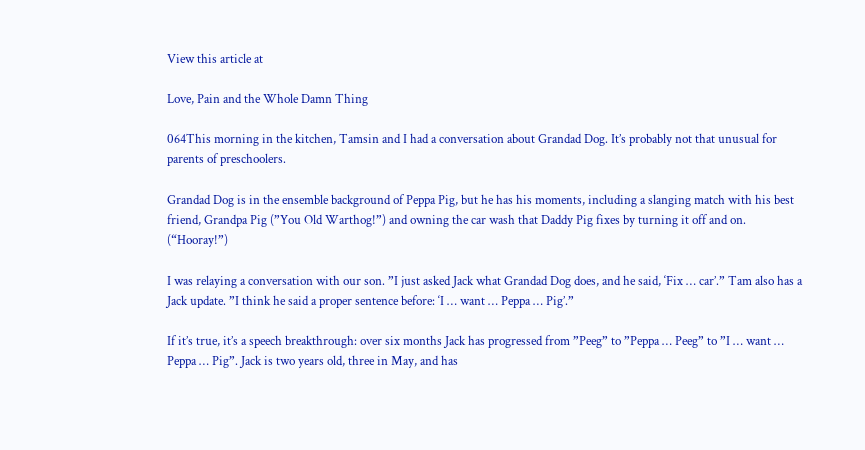View this article at

Love, Pain and the Whole Damn Thing

064This morning in the kitchen, Tamsin and I had a conversation about Grandad Dog. It’s probably not that unusual for parents of preschoolers.

Grandad Dog is in the ensemble background of Peppa Pig, but he has his moments, including a slanging match with his best friend, Grandpa Pig (”You Old Warthog!”) and owning the car wash that Daddy Pig fixes by turning it off and on. (“Hooray!”)

I was relaying a conversation with our son. ”I just asked Jack what Grandad Dog does, and he said, ‘Fix … car’.” Tam also has a Jack update. ”I think he said a proper sentence before: ‘I … want … Peppa … Pig’.”

If it’s true, it’s a speech breakthrough: over six months Jack has progressed from ”Peeg” to ”Peppa … Peeg” to ”I … want … Peppa … Pig”. Jack is two years old, three in May, and has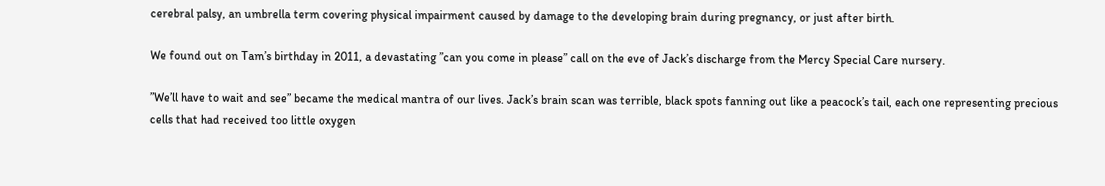cerebral palsy, an umbrella term covering physical impairment caused by damage to the developing brain during pregnancy, or just after birth.

We found out on Tam’s birthday in 2011, a devastating ”can you come in please” call on the eve of Jack’s discharge from the Mercy Special Care nursery.

”We’ll have to wait and see” became the medical mantra of our lives. Jack’s brain scan was terrible, black spots fanning out like a peacock’s tail, each one representing precious cells that had received too little oxygen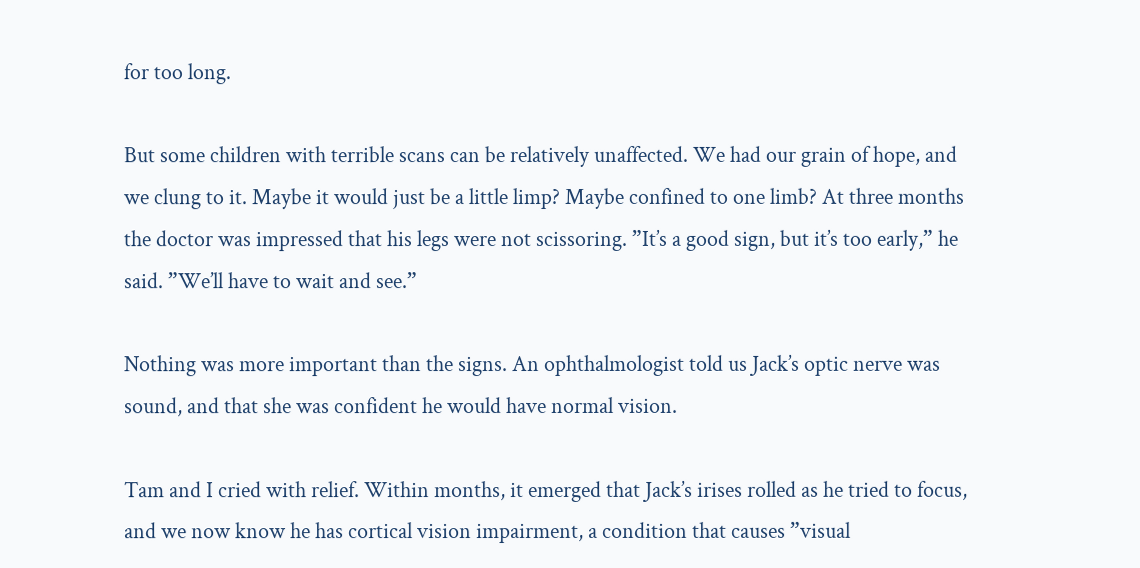for too long.

But some children with terrible scans can be relatively unaffected. We had our grain of hope, and we clung to it. Maybe it would just be a little limp? Maybe confined to one limb? At three months the doctor was impressed that his legs were not scissoring. ”It’s a good sign, but it’s too early,” he said. ”We’ll have to wait and see.”

Nothing was more important than the signs. An ophthalmologist told us Jack’s optic nerve was sound, and that she was confident he would have normal vision.

Tam and I cried with relief. Within months, it emerged that Jack’s irises rolled as he tried to focus, and we now know he has cortical vision impairment, a condition that causes ”visual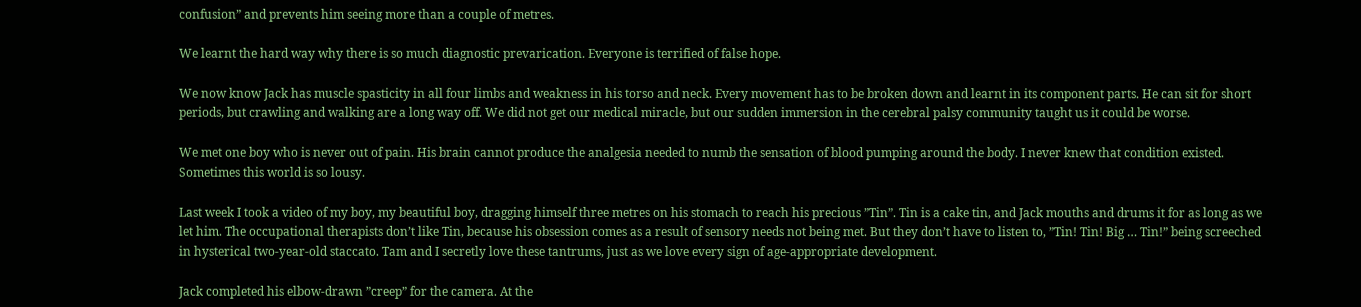confusion” and prevents him seeing more than a couple of metres.

We learnt the hard way why there is so much diagnostic prevarication. Everyone is terrified of false hope.

We now know Jack has muscle spasticity in all four limbs and weakness in his torso and neck. Every movement has to be broken down and learnt in its component parts. He can sit for short periods, but crawling and walking are a long way off. We did not get our medical miracle, but our sudden immersion in the cerebral palsy community taught us it could be worse.

We met one boy who is never out of pain. His brain cannot produce the analgesia needed to numb the sensation of blood pumping around the body. I never knew that condition existed. Sometimes this world is so lousy.

Last week I took a video of my boy, my beautiful boy, dragging himself three metres on his stomach to reach his precious ”Tin”. Tin is a cake tin, and Jack mouths and drums it for as long as we let him. The occupational therapists don’t like Tin, because his obsession comes as a result of sensory needs not being met. But they don’t have to listen to, ”Tin! Tin! Big … Tin!” being screeched in hysterical two-year-old staccato. Tam and I secretly love these tantrums, just as we love every sign of age-appropriate development.

Jack completed his elbow-drawn ”creep” for the camera. At the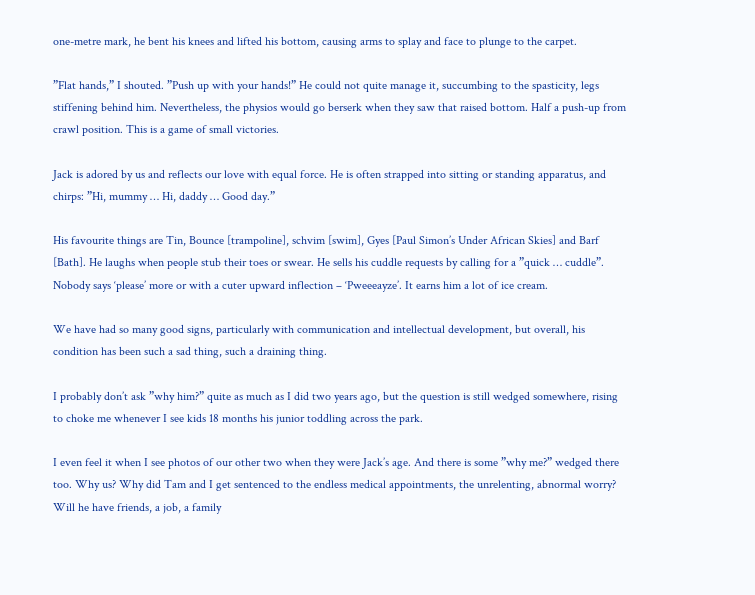one-metre mark, he bent his knees and lifted his bottom, causing arms to splay and face to plunge to the carpet.

”Flat hands,” I shouted. ”Push up with your hands!” He could not quite manage it, succumbing to the spasticity, legs stiffening behind him. Nevertheless, the physios would go berserk when they saw that raised bottom. Half a push-up from crawl position. This is a game of small victories.

Jack is adored by us and reflects our love with equal force. He is often strapped into sitting or standing apparatus, and chirps: ”Hi, mummy … Hi, daddy … Good day.”

His favourite things are Tin, Bounce [trampoline], schvim [swim], Gyes [Paul Simon’s Under African Skies] and Barf [Bath]. He laughs when people stub their toes or swear. He sells his cuddle requests by calling for a ”quick … cuddle”. Nobody says ‘please’ more or with a cuter upward inflection – ‘Pweeeayze’. It earns him a lot of ice cream.

We have had so many good signs, particularly with communication and intellectual development, but overall, his condition has been such a sad thing, such a draining thing.

I probably don’t ask ”why him?” quite as much as I did two years ago, but the question is still wedged somewhere, rising to choke me whenever I see kids 18 months his junior toddling across the park.

I even feel it when I see photos of our other two when they were Jack’s age. And there is some ”why me?” wedged there too. Why us? Why did Tam and I get sentenced to the endless medical appointments, the unrelenting, abnormal worry? Will he have friends, a job, a family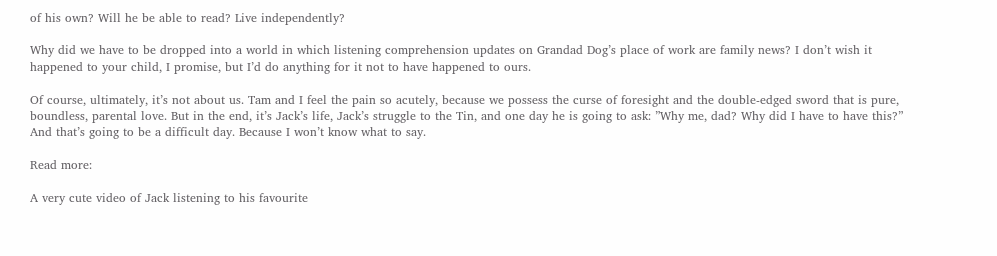of his own? Will he be able to read? Live independently?

Why did we have to be dropped into a world in which listening comprehension updates on Grandad Dog’s place of work are family news? I don’t wish it happened to your child, I promise, but I’d do anything for it not to have happened to ours.

Of course, ultimately, it’s not about us. Tam and I feel the pain so acutely, because we possess the curse of foresight and the double-edged sword that is pure, boundless, parental love. But in the end, it’s Jack’s life, Jack’s struggle to the Tin, and one day he is going to ask: ”Why me, dad? Why did I have to have this?” And that’s going to be a difficult day. Because I won’t know what to say.

Read more:

A very cute video of Jack listening to his favourite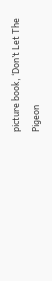picture book, ‘Don’t Let The Pigeon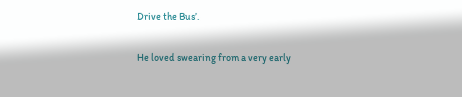Drive the Bus’.

He loved swearing from a very early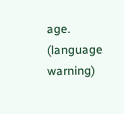age. (language warning)